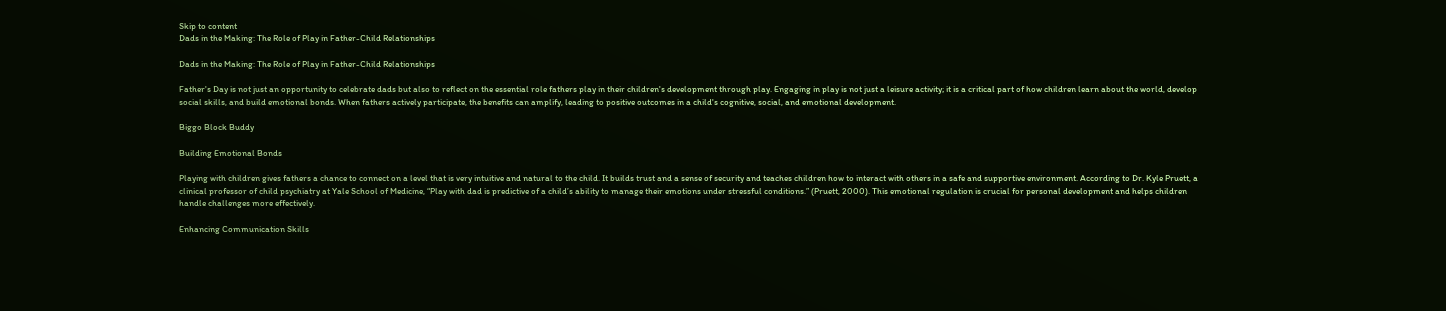Skip to content
Dads in the Making: The Role of Play in Father-Child Relationships

Dads in the Making: The Role of Play in Father-Child Relationships

Father's Day is not just an opportunity to celebrate dads but also to reflect on the essential role fathers play in their children's development through play. Engaging in play is not just a leisure activity; it is a critical part of how children learn about the world, develop social skills, and build emotional bonds. When fathers actively participate, the benefits can amplify, leading to positive outcomes in a child's cognitive, social, and emotional development.

Biggo Block Buddy

Building Emotional Bonds

Playing with children gives fathers a chance to connect on a level that is very intuitive and natural to the child. It builds trust and a sense of security and teaches children how to interact with others in a safe and supportive environment. According to Dr. Kyle Pruett, a clinical professor of child psychiatry at Yale School of Medicine, “Play with dad is predictive of a child’s ability to manage their emotions under stressful conditions.” (Pruett, 2000). This emotional regulation is crucial for personal development and helps children handle challenges more effectively.

Enhancing Communication Skills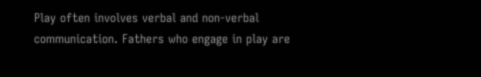Play often involves verbal and non-verbal communication. Fathers who engage in play are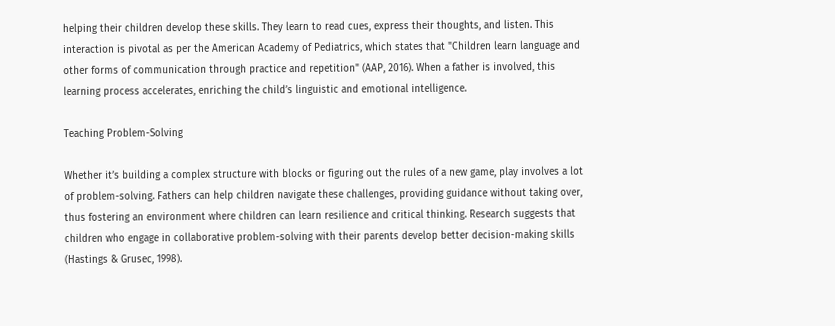helping their children develop these skills. They learn to read cues, express their thoughts, and listen. This interaction is pivotal as per the American Academy of Pediatrics, which states that "Children learn language and other forms of communication through practice and repetition" (AAP, 2016). When a father is involved, this learning process accelerates, enriching the child’s linguistic and emotional intelligence.

Teaching Problem-Solving

Whether it’s building a complex structure with blocks or figuring out the rules of a new game, play involves a lot of problem-solving. Fathers can help children navigate these challenges, providing guidance without taking over, thus fostering an environment where children can learn resilience and critical thinking. Research suggests that children who engage in collaborative problem-solving with their parents develop better decision-making skills (Hastings & Grusec, 1998).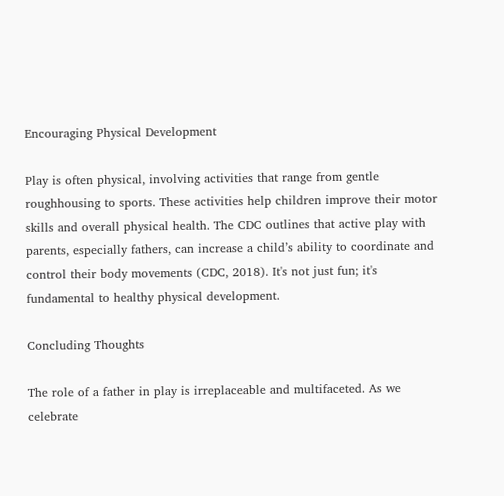Encouraging Physical Development

Play is often physical, involving activities that range from gentle roughhousing to sports. These activities help children improve their motor skills and overall physical health. The CDC outlines that active play with parents, especially fathers, can increase a child’s ability to coordinate and control their body movements (CDC, 2018). It's not just fun; it's fundamental to healthy physical development.

Concluding Thoughts

The role of a father in play is irreplaceable and multifaceted. As we celebrate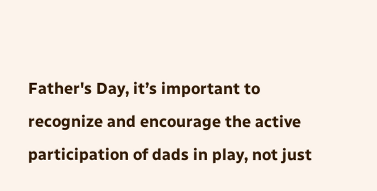Father's Day, it’s important to recognize and encourage the active participation of dads in play, not just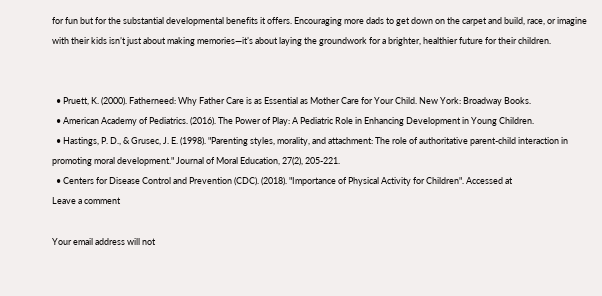for fun but for the substantial developmental benefits it offers. Encouraging more dads to get down on the carpet and build, race, or imagine with their kids isn’t just about making memories—it’s about laying the groundwork for a brighter, healthier future for their children.


  • Pruett, K. (2000). Fatherneed: Why Father Care is as Essential as Mother Care for Your Child. New York: Broadway Books.
  • American Academy of Pediatrics. (2016). The Power of Play: A Pediatric Role in Enhancing Development in Young Children.
  • Hastings, P. D., & Grusec, J. E. (1998). "Parenting styles, morality, and attachment: The role of authoritative parent-child interaction in promoting moral development." Journal of Moral Education, 27(2), 205-221.
  • Centers for Disease Control and Prevention (CDC). (2018). "Importance of Physical Activity for Children". Accessed at
Leave a comment

Your email address will not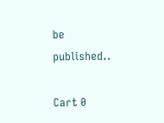be published..

Cart 0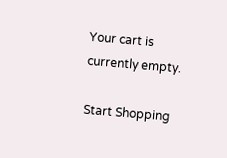Your cart is currently empty.

Start Shopping